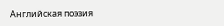Английская поэзия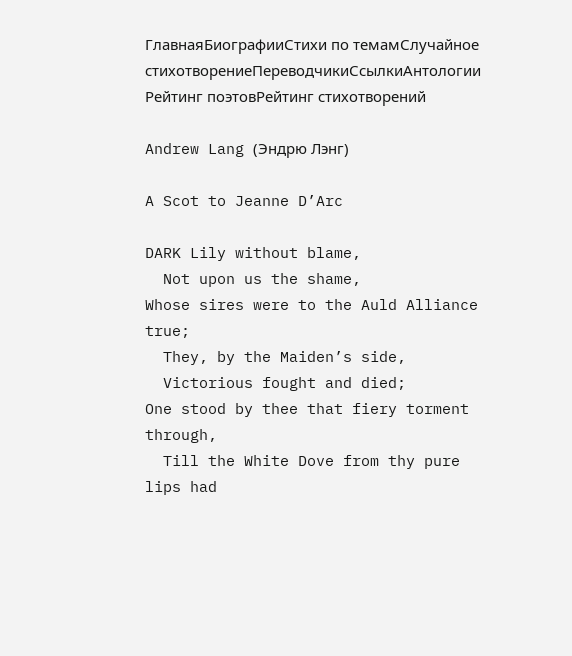ГлавнаяБиографииСтихи по темамСлучайное стихотворениеПереводчикиСсылкиАнтологии
Рейтинг поэтовРейтинг стихотворений

Andrew Lang (Эндрю Лэнг)

A Scot to Jeanne D’Arc

DARK Lily without blame,
  Not upon us the shame,
Whose sires were to the Auld Alliance true;
  They, by the Maiden’s side,
  Victorious fought and died;
One stood by thee that fiery torment through,
  Till the White Dove from thy pure lips had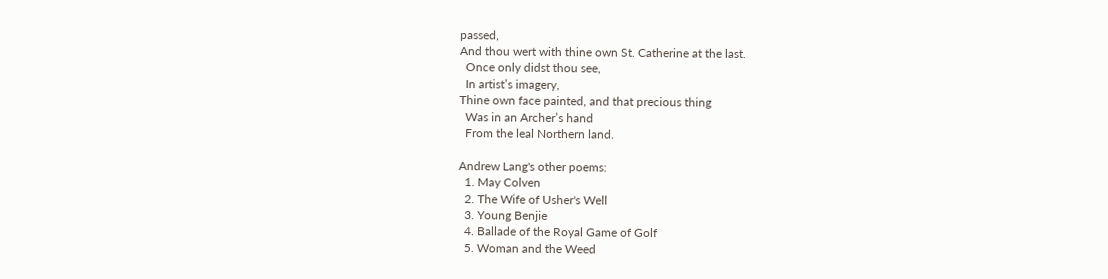passed,
And thou wert with thine own St. Catherine at the last.
  Once only didst thou see,
  In artist’s imagery,
Thine own face painted, and that precious thing
  Was in an Archer’s hand
  From the leal Northern land.

Andrew Lang's other poems:
  1. May Colven
  2. The Wife of Usher's Well
  3. Young Benjie
  4. Ballade of the Royal Game of Golf
  5. Woman and the Weed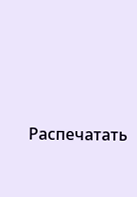Распечатать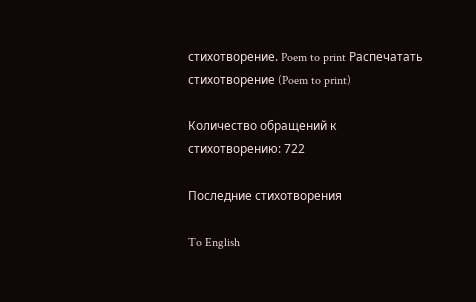стихотворение. Poem to print Распечатать стихотворение (Poem to print)

Количество обращений к стихотворению: 722

Последние стихотворения

To English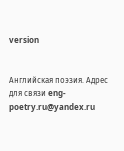version


Английская поэзия. Адрес для связи eng-poetry.ru@yandex.ru